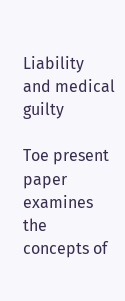Liability and medical guilty

Toe present paper examines the concepts of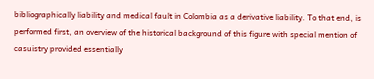bibliographically liability and medical fault in Colombia as a derivative liability. To that end, is performed first, an overview of the historical background of this figure with special mention of casuistry provided essentially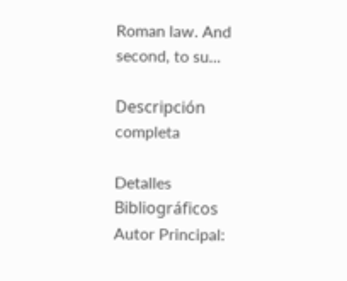Roman law. And second, to su...

Descripción completa

Detalles Bibliográficos
Autor Principal: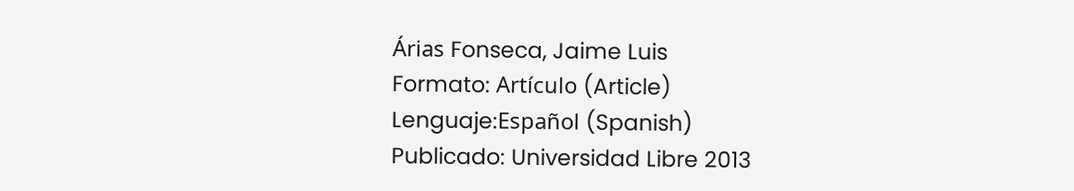Árias Fonseca, Jaime Luis
Formato: Artículo (Article)
Lenguaje:Español (Spanish)
Publicado: Universidad Libre 2013